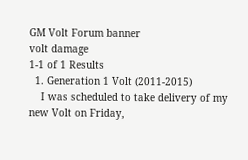GM Volt Forum banner
volt damage
1-1 of 1 Results
  1. Generation 1 Volt (2011-2015)
    I was scheduled to take delivery of my new Volt on Friday,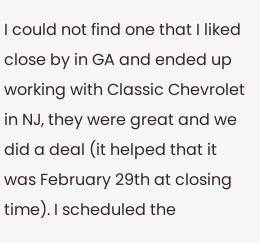I could not find one that I liked close by in GA and ended up working with Classic Chevrolet in NJ, they were great and we did a deal (it helped that it was February 29th at closing time). I scheduled the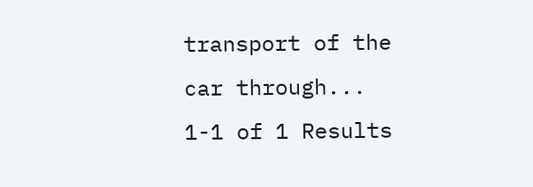transport of the car through...
1-1 of 1 Results